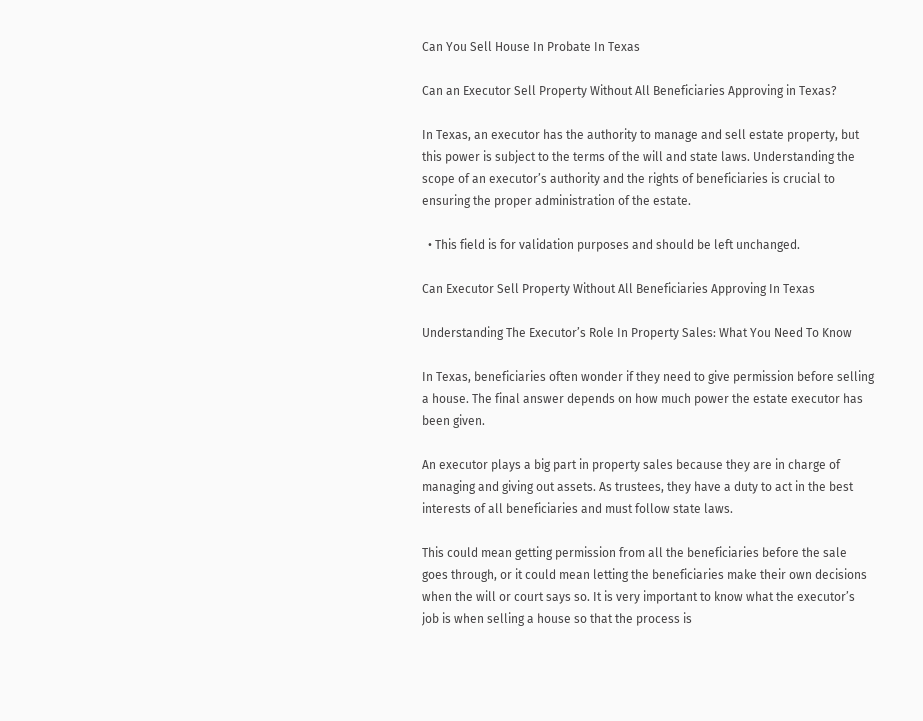Can You Sell House In Probate In Texas

Can an Executor Sell Property Without All Beneficiaries Approving in Texas?

In Texas, an executor has the authority to manage and sell estate property, but this power is subject to the terms of the will and state laws. Understanding the scope of an executor’s authority and the rights of beneficiaries is crucial to ensuring the proper administration of the estate.

  • This field is for validation purposes and should be left unchanged.

Can Executor Sell Property Without All Beneficiaries Approving In Texas

Understanding The Executor’s Role In Property Sales: What You Need To Know

In Texas, beneficiaries often wonder if they need to give permission before selling a house. The final answer depends on how much power the estate executor has been given.

An executor plays a big part in property sales because they are in charge of managing and giving out assets. As trustees, they have a duty to act in the best interests of all beneficiaries and must follow state laws.

This could mean getting permission from all the beneficiaries before the sale goes through, or it could mean letting the beneficiaries make their own decisions when the will or court says so. It is very important to know what the executor’s job is when selling a house so that the process is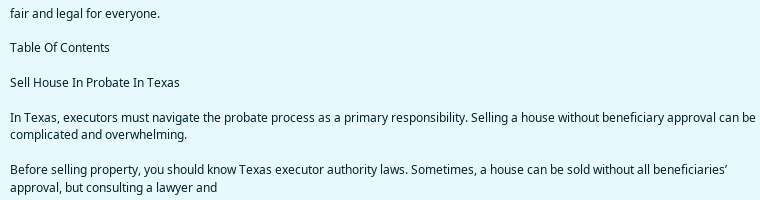fair and legal for everyone.

Table Of Contents

Sell House In Probate In Texas

In Texas, executors must navigate the probate process as a primary responsibility. Selling a house without beneficiary approval can be complicated and overwhelming.

Before selling property, you should know Texas executor authority laws. Sometimes, a house can be sold without all beneficiaries’ approval, but consulting a lawyer and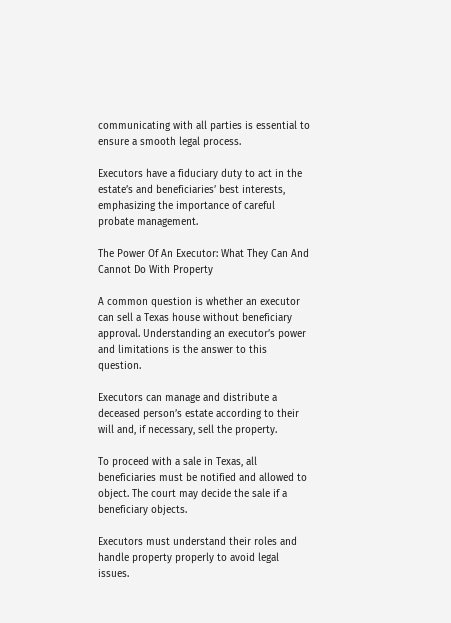communicating with all parties is essential to ensure a smooth legal process.

Executors have a fiduciary duty to act in the estate’s and beneficiaries’ best interests, emphasizing the importance of careful probate management.

The Power Of An Executor: What They Can And Cannot Do With Property

A common question is whether an executor can sell a Texas house without beneficiary approval. Understanding an executor’s power and limitations is the answer to this question.

Executors can manage and distribute a deceased person’s estate according to their will and, if necessary, sell the property.

To proceed with a sale in Texas, all beneficiaries must be notified and allowed to object. The court may decide the sale if a beneficiary objects.

Executors must understand their roles and handle property properly to avoid legal issues.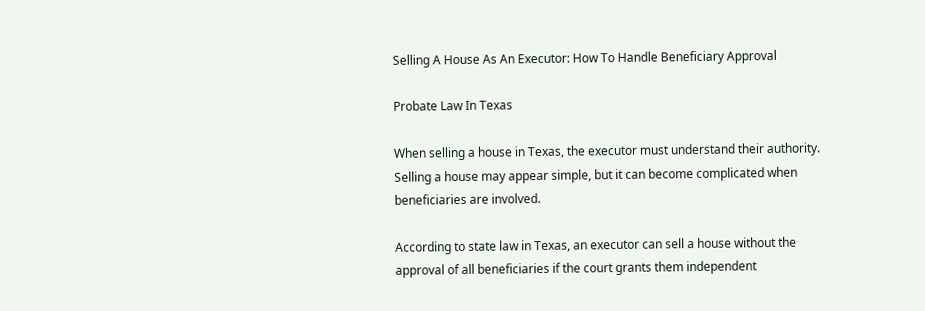Selling A House As An Executor: How To Handle Beneficiary Approval

Probate Law In Texas

When selling a house in Texas, the executor must understand their authority. Selling a house may appear simple, but it can become complicated when beneficiaries are involved.

According to state law in Texas, an executor can sell a house without the approval of all beneficiaries if the court grants them independent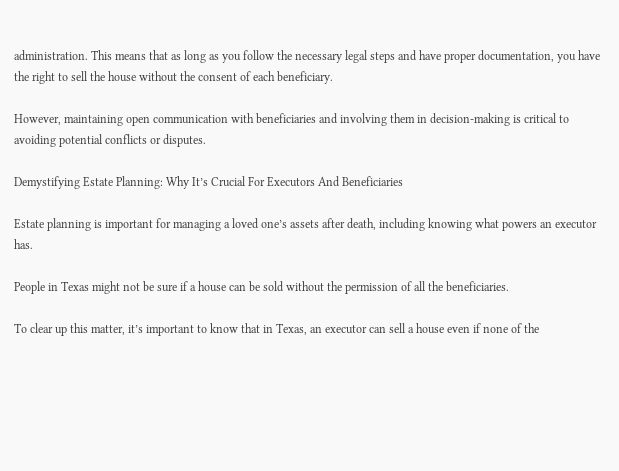administration. This means that as long as you follow the necessary legal steps and have proper documentation, you have the right to sell the house without the consent of each beneficiary.

However, maintaining open communication with beneficiaries and involving them in decision-making is critical to avoiding potential conflicts or disputes.

Demystifying Estate Planning: Why It’s Crucial For Executors And Beneficiaries

Estate planning is important for managing a loved one’s assets after death, including knowing what powers an executor has.

People in Texas might not be sure if a house can be sold without the permission of all the beneficiaries.

To clear up this matter, it’s important to know that in Texas, an executor can sell a house even if none of the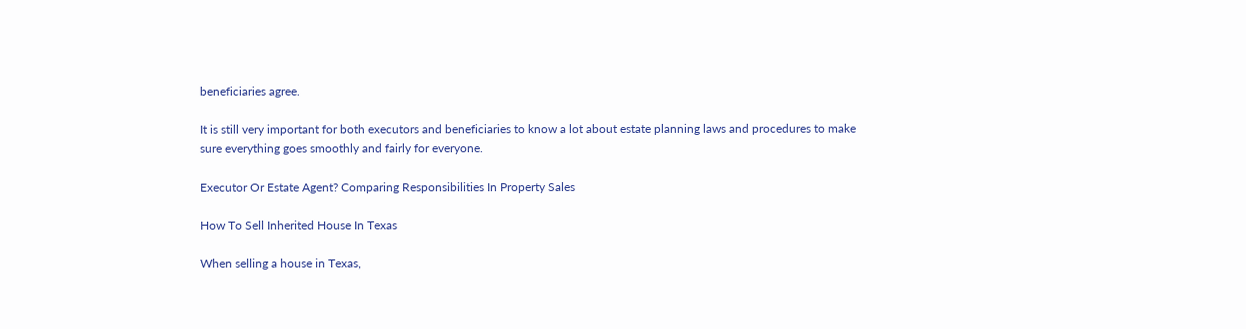beneficiaries agree.

It is still very important for both executors and beneficiaries to know a lot about estate planning laws and procedures to make sure everything goes smoothly and fairly for everyone.

Executor Or Estate Agent? Comparing Responsibilities In Property Sales

How To Sell Inherited House In Texas

When selling a house in Texas,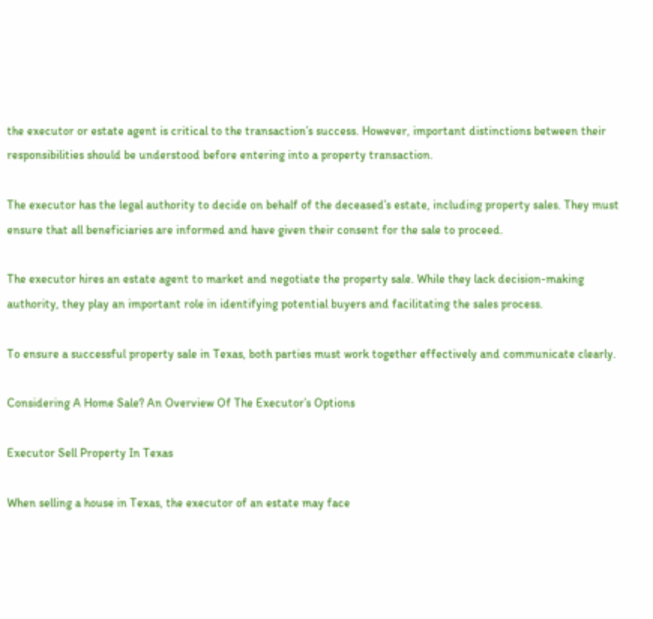the executor or estate agent is critical to the transaction’s success. However, important distinctions between their responsibilities should be understood before entering into a property transaction.

The executor has the legal authority to decide on behalf of the deceased’s estate, including property sales. They must ensure that all beneficiaries are informed and have given their consent for the sale to proceed.

The executor hires an estate agent to market and negotiate the property sale. While they lack decision-making authority, they play an important role in identifying potential buyers and facilitating the sales process.

To ensure a successful property sale in Texas, both parties must work together effectively and communicate clearly.

Considering A Home Sale? An Overview Of The Executor’s Options

Executor Sell Property In Texas

When selling a house in Texas, the executor of an estate may face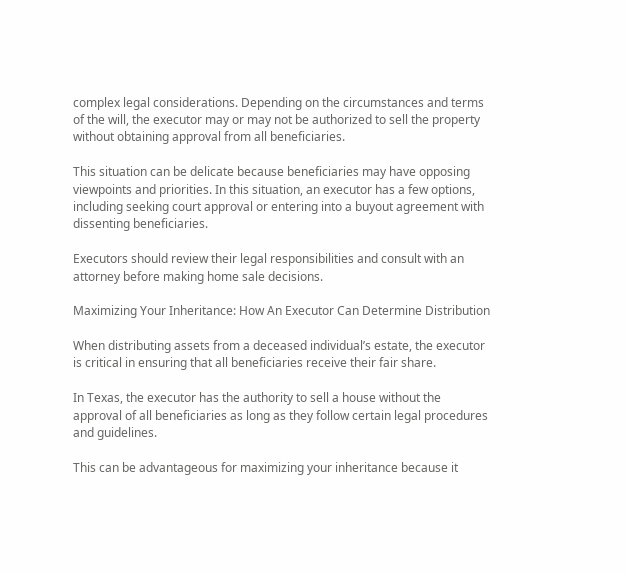complex legal considerations. Depending on the circumstances and terms of the will, the executor may or may not be authorized to sell the property without obtaining approval from all beneficiaries.

This situation can be delicate because beneficiaries may have opposing viewpoints and priorities. In this situation, an executor has a few options, including seeking court approval or entering into a buyout agreement with dissenting beneficiaries.

Executors should review their legal responsibilities and consult with an attorney before making home sale decisions.

Maximizing Your Inheritance: How An Executor Can Determine Distribution

When distributing assets from a deceased individual’s estate, the executor is critical in ensuring that all beneficiaries receive their fair share.

In Texas, the executor has the authority to sell a house without the approval of all beneficiaries as long as they follow certain legal procedures and guidelines.

This can be advantageous for maximizing your inheritance because it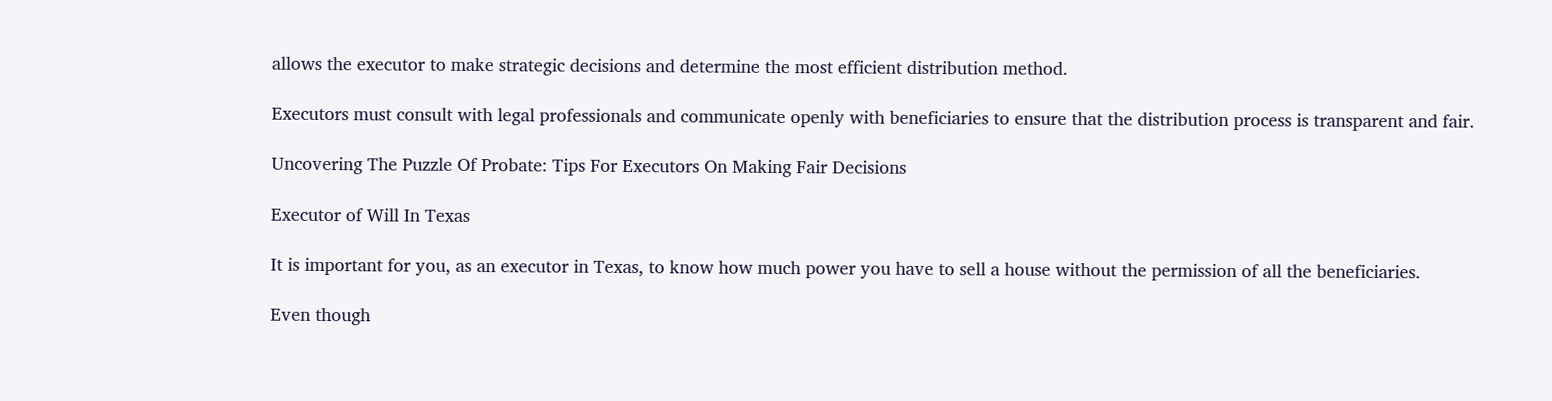allows the executor to make strategic decisions and determine the most efficient distribution method.

Executors must consult with legal professionals and communicate openly with beneficiaries to ensure that the distribution process is transparent and fair.

Uncovering The Puzzle Of Probate: Tips For Executors On Making Fair Decisions

Executor of Will In Texas

It is important for you, as an executor in Texas, to know how much power you have to sell a house without the permission of all the beneficiaries.

Even though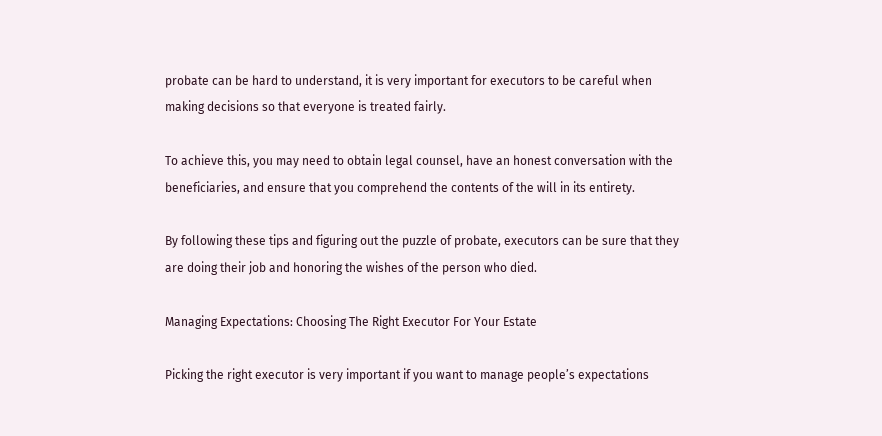probate can be hard to understand, it is very important for executors to be careful when making decisions so that everyone is treated fairly.

To achieve this, you may need to obtain legal counsel, have an honest conversation with the beneficiaries, and ensure that you comprehend the contents of the will in its entirety.

By following these tips and figuring out the puzzle of probate, executors can be sure that they are doing their job and honoring the wishes of the person who died.

Managing Expectations: Choosing The Right Executor For Your Estate

Picking the right executor is very important if you want to manage people’s expectations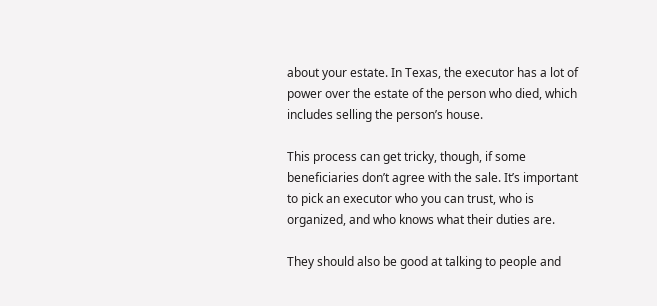about your estate. In Texas, the executor has a lot of power over the estate of the person who died, which includes selling the person’s house.

This process can get tricky, though, if some beneficiaries don’t agree with the sale. It’s important to pick an executor who you can trust, who is organized, and who knows what their duties are.

They should also be good at talking to people and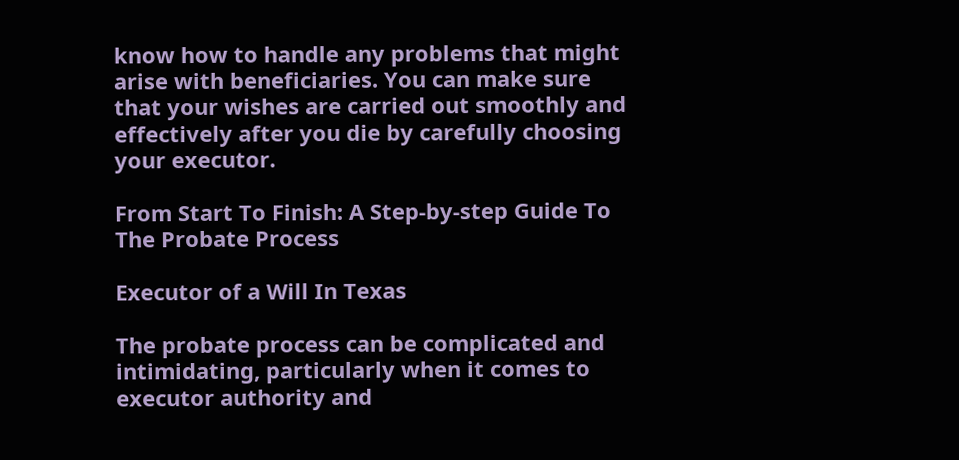know how to handle any problems that might arise with beneficiaries. You can make sure that your wishes are carried out smoothly and effectively after you die by carefully choosing your executor.

From Start To Finish: A Step-by-step Guide To The Probate Process

Executor of a Will In Texas

The probate process can be complicated and intimidating, particularly when it comes to executor authority and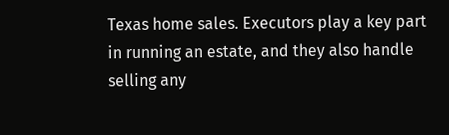Texas home sales. Executors play a key part in running an estate, and they also handle selling any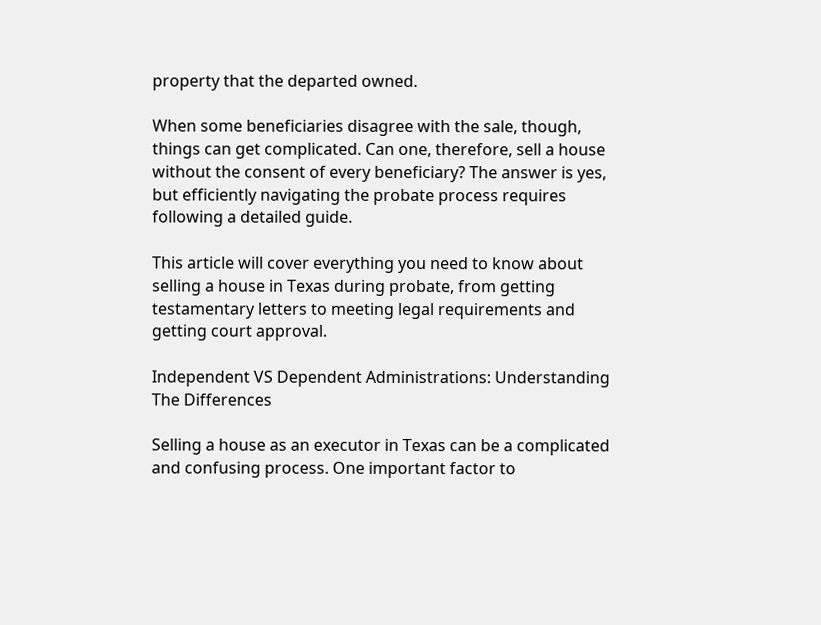property that the departed owned.

When some beneficiaries disagree with the sale, though, things can get complicated. Can one, therefore, sell a house without the consent of every beneficiary? The answer is yes, but efficiently navigating the probate process requires following a detailed guide.

This article will cover everything you need to know about selling a house in Texas during probate, from getting testamentary letters to meeting legal requirements and getting court approval.

Independent VS Dependent Administrations: Understanding The Differences

Selling a house as an executor in Texas can be a complicated and confusing process. One important factor to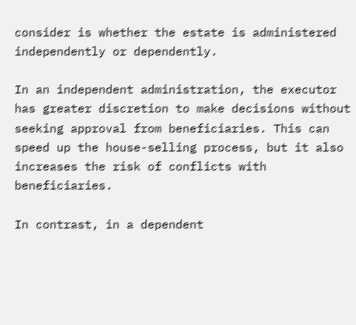consider is whether the estate is administered independently or dependently.

In an independent administration, the executor has greater discretion to make decisions without seeking approval from beneficiaries. This can speed up the house-selling process, but it also increases the risk of conflicts with beneficiaries.

In contrast, in a dependent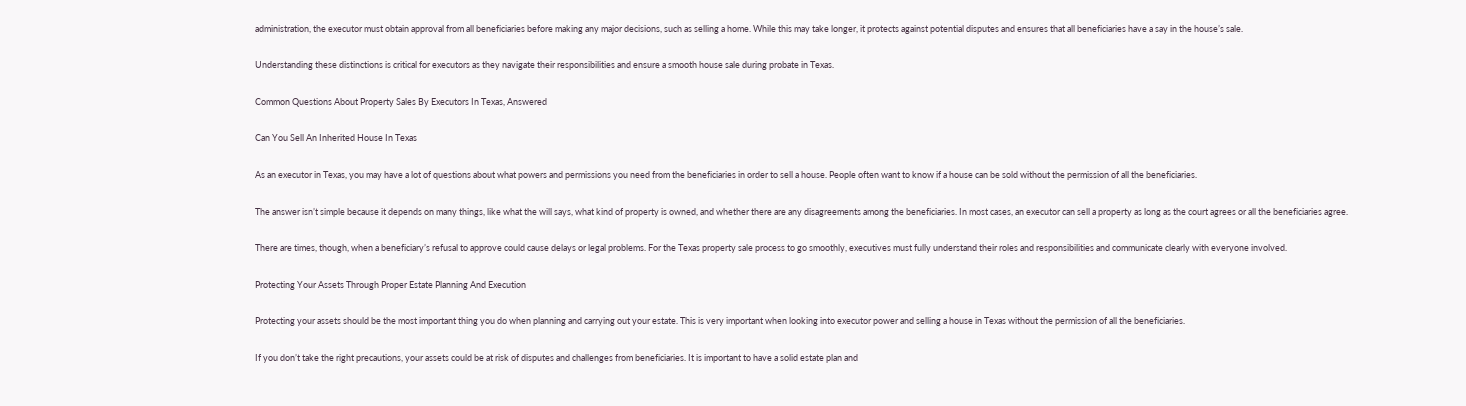administration, the executor must obtain approval from all beneficiaries before making any major decisions, such as selling a home. While this may take longer, it protects against potential disputes and ensures that all beneficiaries have a say in the house’s sale.

Understanding these distinctions is critical for executors as they navigate their responsibilities and ensure a smooth house sale during probate in Texas.

Common Questions About Property Sales By Executors In Texas, Answered

Can You Sell An Inherited House In Texas

As an executor in Texas, you may have a lot of questions about what powers and permissions you need from the beneficiaries in order to sell a house. People often want to know if a house can be sold without the permission of all the beneficiaries.

The answer isn’t simple because it depends on many things, like what the will says, what kind of property is owned, and whether there are any disagreements among the beneficiaries. In most cases, an executor can sell a property as long as the court agrees or all the beneficiaries agree.

There are times, though, when a beneficiary’s refusal to approve could cause delays or legal problems. For the Texas property sale process to go smoothly, executives must fully understand their roles and responsibilities and communicate clearly with everyone involved.

Protecting Your Assets Through Proper Estate Planning And Execution

Protecting your assets should be the most important thing you do when planning and carrying out your estate. This is very important when looking into executor power and selling a house in Texas without the permission of all the beneficiaries.

If you don’t take the right precautions, your assets could be at risk of disputes and challenges from beneficiaries. It is important to have a solid estate plan and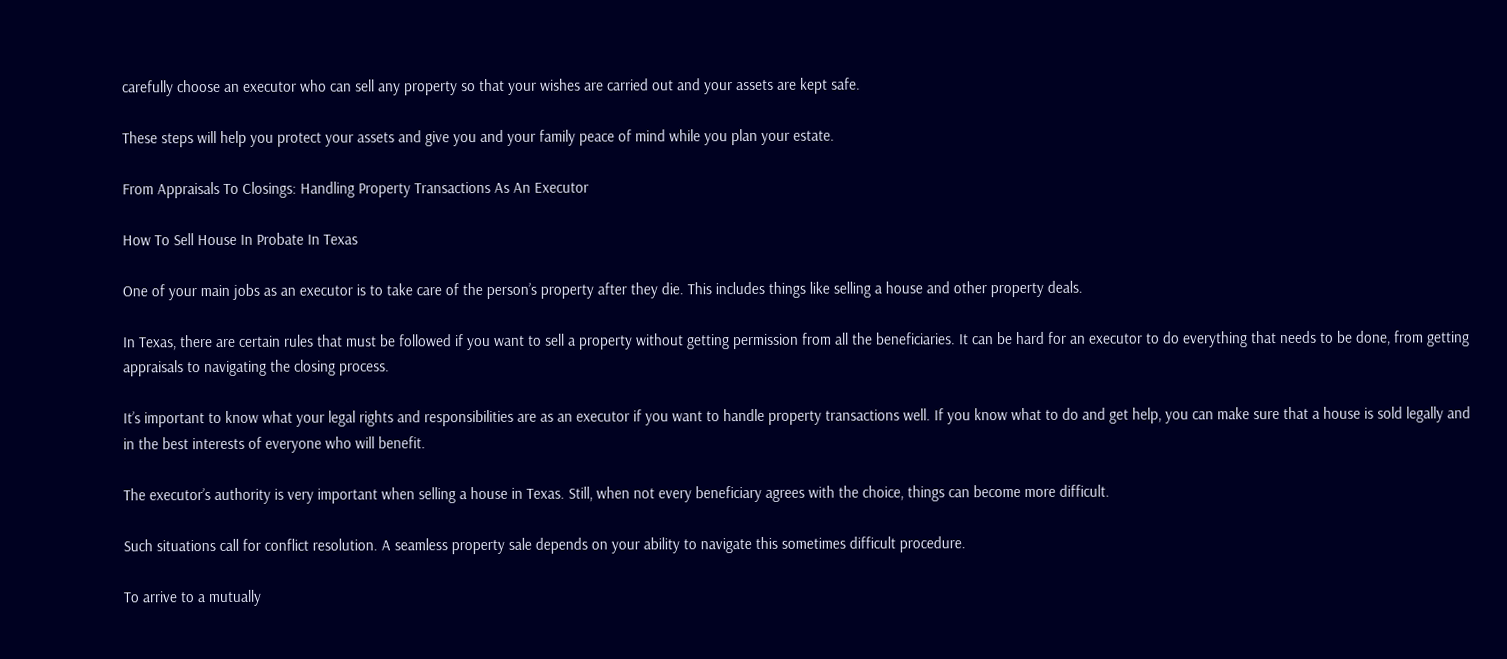carefully choose an executor who can sell any property so that your wishes are carried out and your assets are kept safe.

These steps will help you protect your assets and give you and your family peace of mind while you plan your estate.

From Appraisals To Closings: Handling Property Transactions As An Executor

How To Sell House In Probate In Texas

One of your main jobs as an executor is to take care of the person’s property after they die. This includes things like selling a house and other property deals.

In Texas, there are certain rules that must be followed if you want to sell a property without getting permission from all the beneficiaries. It can be hard for an executor to do everything that needs to be done, from getting appraisals to navigating the closing process.

It’s important to know what your legal rights and responsibilities are as an executor if you want to handle property transactions well. If you know what to do and get help, you can make sure that a house is sold legally and in the best interests of everyone who will benefit.

The executor’s authority is very important when selling a house in Texas. Still, when not every beneficiary agrees with the choice, things can become more difficult.

Such situations call for conflict resolution. A seamless property sale depends on your ability to navigate this sometimes difficult procedure.

To arrive to a mutually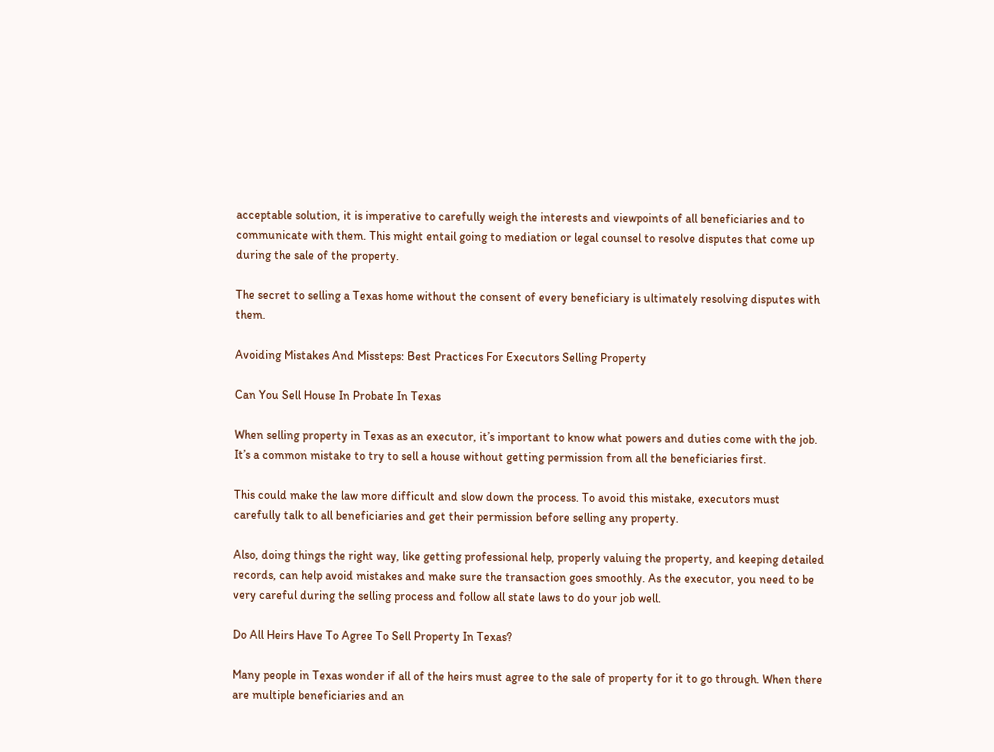acceptable solution, it is imperative to carefully weigh the interests and viewpoints of all beneficiaries and to communicate with them. This might entail going to mediation or legal counsel to resolve disputes that come up during the sale of the property.

The secret to selling a Texas home without the consent of every beneficiary is ultimately resolving disputes with them.

Avoiding Mistakes And Missteps: Best Practices For Executors Selling Property

Can You Sell House In Probate In Texas

When selling property in Texas as an executor, it’s important to know what powers and duties come with the job. It’s a common mistake to try to sell a house without getting permission from all the beneficiaries first.

This could make the law more difficult and slow down the process. To avoid this mistake, executors must carefully talk to all beneficiaries and get their permission before selling any property.

Also, doing things the right way, like getting professional help, properly valuing the property, and keeping detailed records, can help avoid mistakes and make sure the transaction goes smoothly. As the executor, you need to be very careful during the selling process and follow all state laws to do your job well.

Do All Heirs Have To Agree To Sell Property In Texas?

Many people in Texas wonder if all of the heirs must agree to the sale of property for it to go through. When there are multiple beneficiaries and an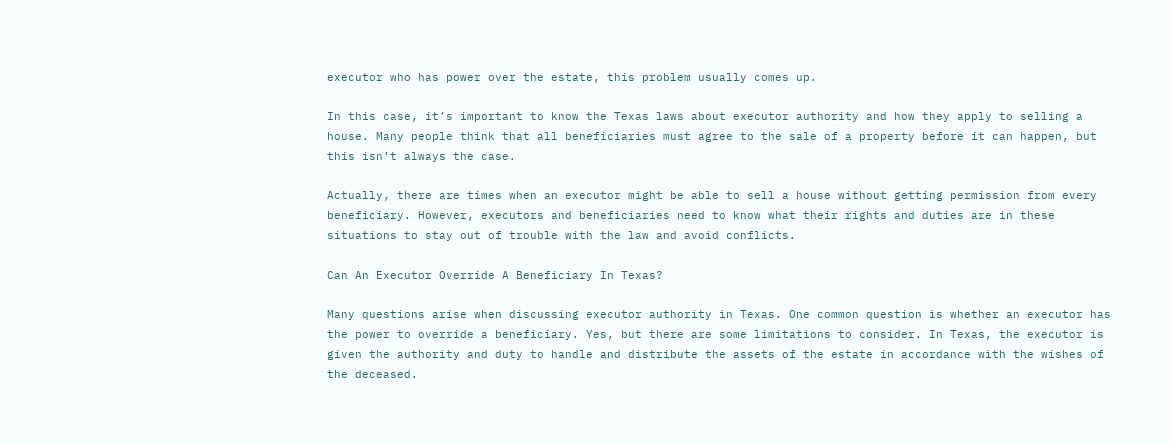executor who has power over the estate, this problem usually comes up.

In this case, it’s important to know the Texas laws about executor authority and how they apply to selling a house. Many people think that all beneficiaries must agree to the sale of a property before it can happen, but this isn’t always the case.

Actually, there are times when an executor might be able to sell a house without getting permission from every beneficiary. However, executors and beneficiaries need to know what their rights and duties are in these situations to stay out of trouble with the law and avoid conflicts.

Can An Executor Override A Beneficiary In Texas?

Many questions arise when discussing executor authority in Texas. One common question is whether an executor has the power to override a beneficiary. Yes, but there are some limitations to consider. In Texas, the executor is given the authority and duty to handle and distribute the assets of the estate in accordance with the wishes of the deceased.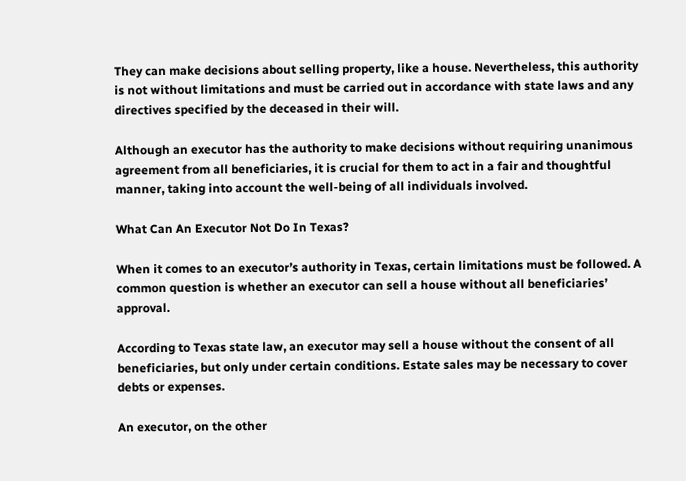They can make decisions about selling property, like a house. Nevertheless, this authority is not without limitations and must be carried out in accordance with state laws and any directives specified by the deceased in their will.

Although an executor has the authority to make decisions without requiring unanimous agreement from all beneficiaries, it is crucial for them to act in a fair and thoughtful manner, taking into account the well-being of all individuals involved.

What Can An Executor Not Do In Texas?

When it comes to an executor’s authority in Texas, certain limitations must be followed. A common question is whether an executor can sell a house without all beneficiaries’ approval.

According to Texas state law, an executor may sell a house without the consent of all beneficiaries, but only under certain conditions. Estate sales may be necessary to cover debts or expenses.

An executor, on the other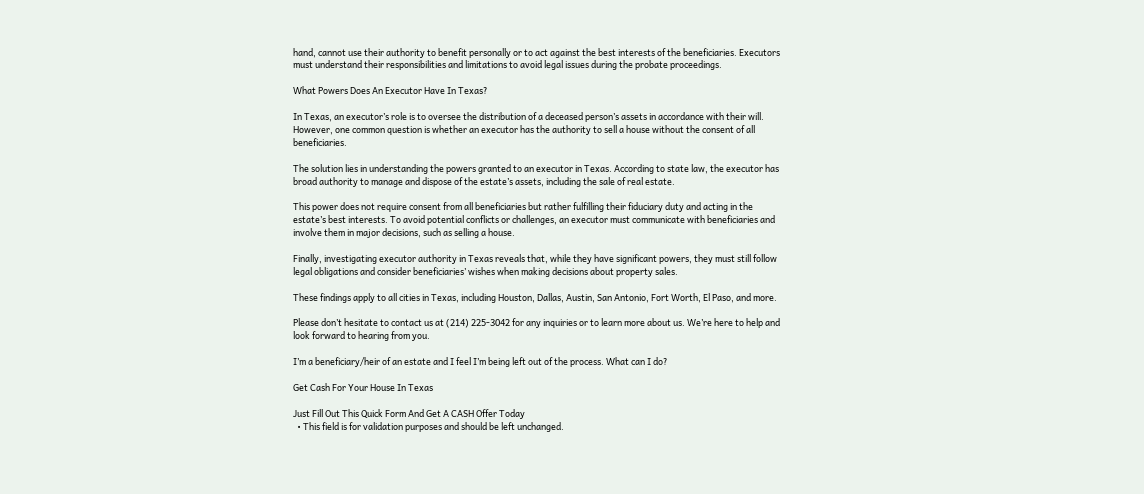hand, cannot use their authority to benefit personally or to act against the best interests of the beneficiaries. Executors must understand their responsibilities and limitations to avoid legal issues during the probate proceedings.

What Powers Does An Executor Have In Texas?

In Texas, an executor’s role is to oversee the distribution of a deceased person’s assets in accordance with their will. However, one common question is whether an executor has the authority to sell a house without the consent of all beneficiaries.

The solution lies in understanding the powers granted to an executor in Texas. According to state law, the executor has broad authority to manage and dispose of the estate’s assets, including the sale of real estate.

This power does not require consent from all beneficiaries but rather fulfilling their fiduciary duty and acting in the estate’s best interests. To avoid potential conflicts or challenges, an executor must communicate with beneficiaries and involve them in major decisions, such as selling a house.

Finally, investigating executor authority in Texas reveals that, while they have significant powers, they must still follow legal obligations and consider beneficiaries’ wishes when making decisions about property sales.

These findings apply to all cities in Texas, including Houston, Dallas, Austin, San Antonio, Fort Worth, El Paso, and more.

Please don’t hesitate to contact us at (214) 225-3042 for any inquiries or to learn more about us. We’re here to help and look forward to hearing from you.

I’m a beneficiary/heir of an estate and I feel I’m being left out of the process. What can I do?

Get Cash For Your House In Texas

Just Fill Out This Quick Form And Get A CASH Offer Today
  • This field is for validation purposes and should be left unchanged.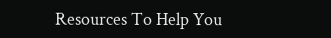Resources To Help You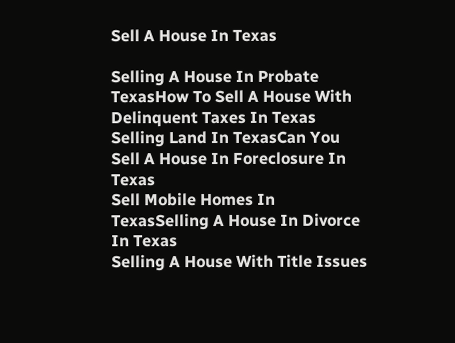Sell A House In Texas

Selling A House In Probate TexasHow To Sell A House With Delinquent Taxes In Texas
Selling Land In TexasCan You Sell A House In Foreclosure In Texas
Sell Mobile Homes In TexasSelling A House In Divorce In Texas
Selling A House With Title Issues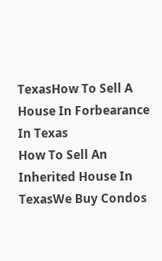TexasHow To Sell A House In Forbearance In Texas
How To Sell An Inherited House In TexasWe Buy Condos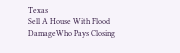Texas
Sell A House With Flood DamageWho Pays Closing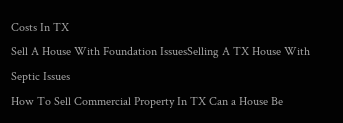Costs In TX
Sell A House With Foundation IssuesSelling A TX House With Septic Issues
How To Sell Commercial Property In TX Can a House Be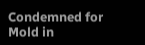Condemned for Mold in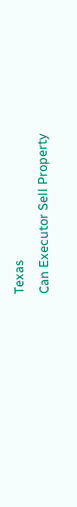Texas
Can Executor Sell Property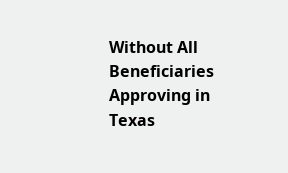Without All Beneficiaries Approving in Texas